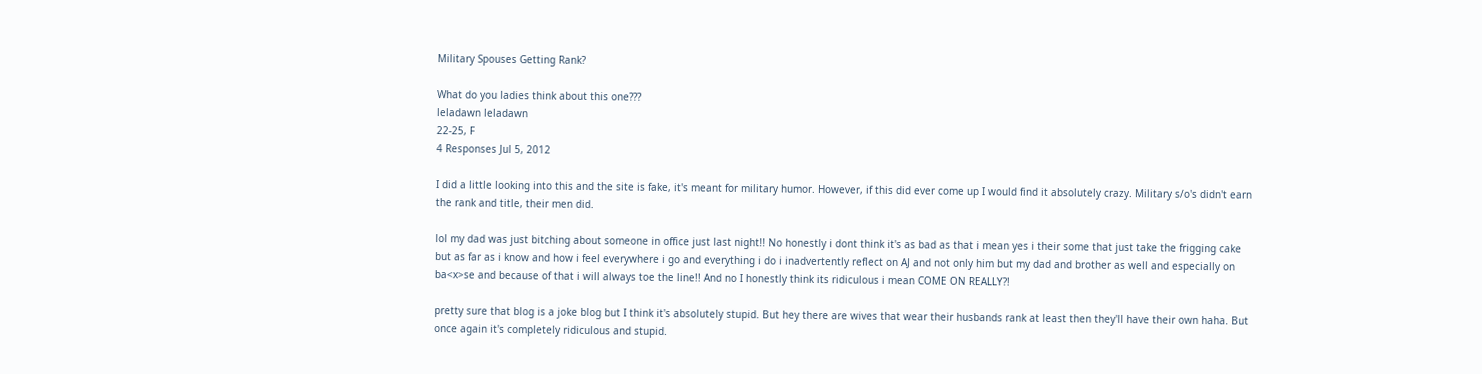Military Spouses Getting Rank?

What do you ladies think about this one???
leladawn leladawn
22-25, F
4 Responses Jul 5, 2012

I did a little looking into this and the site is fake, it's meant for military humor. However, if this did ever come up I would find it absolutely crazy. Military s/o's didn't earn the rank and title, their men did.

lol my dad was just bitching about someone in office just last night!! No honestly i dont think it's as bad as that i mean yes i their some that just take the frigging cake but as far as i know and how i feel everywhere i go and everything i do i inadvertently reflect on AJ and not only him but my dad and brother as well and especially on ba<x>se and because of that i will always toe the line!! And no I honestly think its ridiculous i mean COME ON REALLY?!

pretty sure that blog is a joke blog but I think it's absolutely stupid. But hey there are wives that wear their husbands rank at least then they'll have their own haha. But once again it's completely ridiculous and stupid.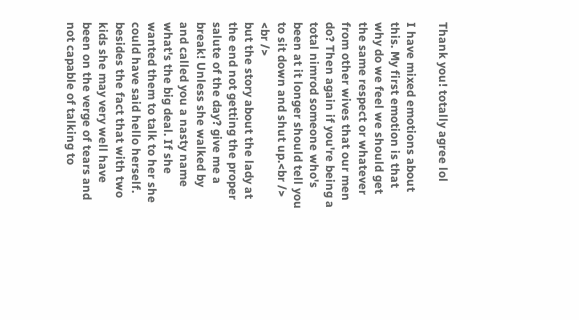Thank you! totally agree lol

I have mixed emotions about this. My first emotion is that why do we feel we should get the same respect or whatever from other wives that our men do? Then again if you're being a total nimrod someone who's been at it longer should tell you to sit down and shut up.<br />
<br />
but the story about the lady at the end not getting the proper salute of the day? give me a break! Unless she walked by and called you a nasty name what's the big deal. If she wanted them to talk to her she could have said hello herself. besides the fact that with two kids she may very well have been on the verge of tears and not capable of talking to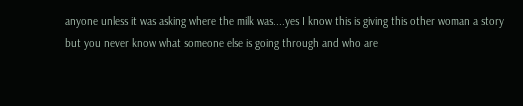anyone unless it was asking where the milk was....yes I know this is giving this other woman a story but you never know what someone else is going through and who are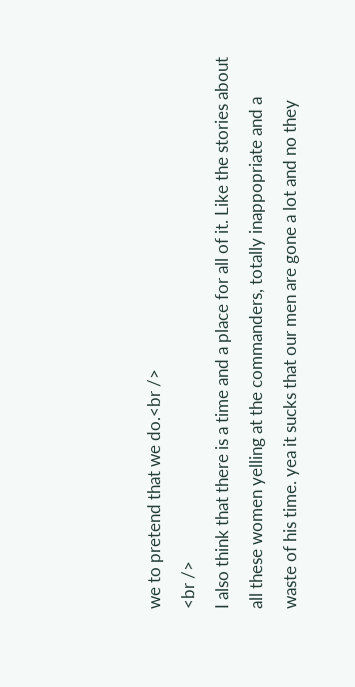we to pretend that we do.<br />
<br />
I also think that there is a time and a place for all of it. Like the stories about all these women yelling at the commanders, totally inappopriate and a waste of his time. yea it sucks that our men are gone a lot and no they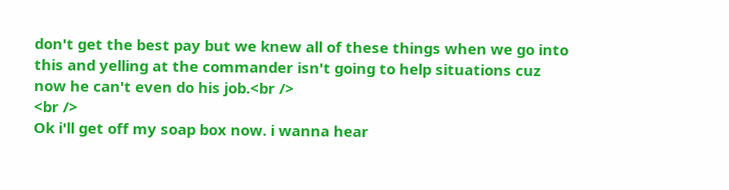don't get the best pay but we knew all of these things when we go into this and yelling at the commander isn't going to help situations cuz now he can't even do his job.<br />
<br />
Ok i'll get off my soap box now. i wanna hear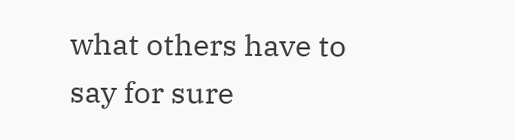what others have to say for sure